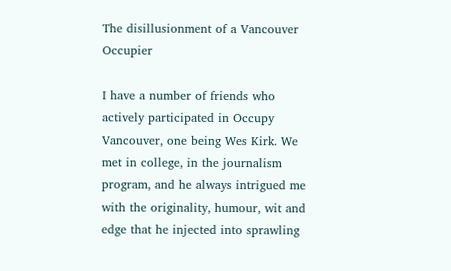The disillusionment of a Vancouver Occupier

I have a number of friends who actively participated in Occupy Vancouver, one being Wes Kirk. We met in college, in the journalism program, and he always intrigued me with the originality, humour, wit and edge that he injected into sprawling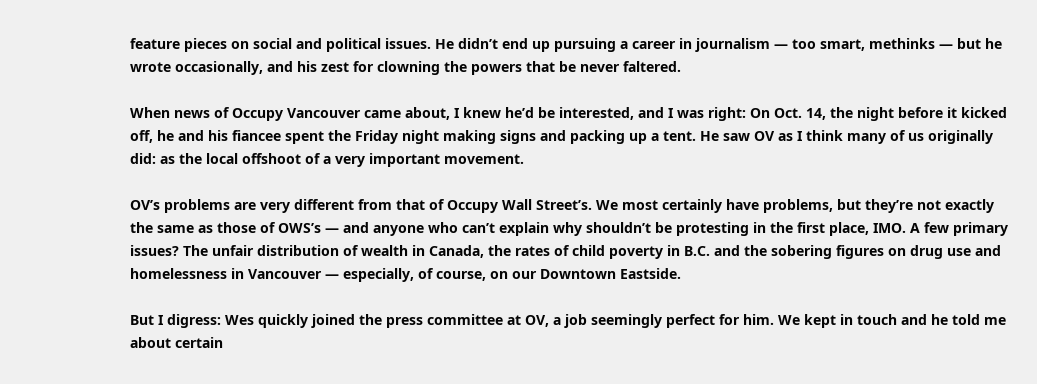feature pieces on social and political issues. He didn’t end up pursuing a career in journalism — too smart, methinks — but he wrote occasionally, and his zest for clowning the powers that be never faltered.

When news of Occupy Vancouver came about, I knew he’d be interested, and I was right: On Oct. 14, the night before it kicked off, he and his fiancee spent the Friday night making signs and packing up a tent. He saw OV as I think many of us originally did: as the local offshoot of a very important movement.

OV’s problems are very different from that of Occupy Wall Street’s. We most certainly have problems, but they’re not exactly the same as those of OWS’s — and anyone who can’t explain why shouldn’t be protesting in the first place, IMO. A few primary issues? The unfair distribution of wealth in Canada, the rates of child poverty in B.C. and the sobering figures on drug use and homelessness in Vancouver — especially, of course, on our Downtown Eastside.

But I digress: Wes quickly joined the press committee at OV, a job seemingly perfect for him. We kept in touch and he told me about certain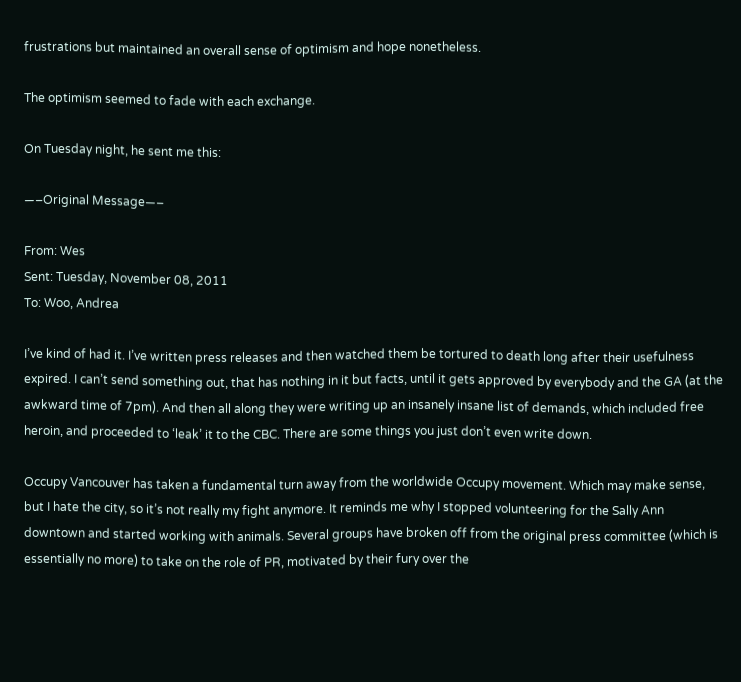frustrations but maintained an overall sense of optimism and hope nonetheless.

The optimism seemed to fade with each exchange.

On Tuesday night, he sent me this:

—–Original Message—–

From: Wes
Sent: Tuesday, November 08, 2011
To: Woo, Andrea

I’ve kind of had it. I’ve written press releases and then watched them be tortured to death long after their usefulness expired. I can’t send something out, that has nothing in it but facts, until it gets approved by everybody and the GA (at the awkward time of 7pm). And then all along they were writing up an insanely insane list of demands, which included free heroin, and proceeded to ‘leak’ it to the CBC. There are some things you just don’t even write down.

Occupy Vancouver has taken a fundamental turn away from the worldwide Occupy movement. Which may make sense, but I hate the city, so it’s not really my fight anymore. It reminds me why I stopped volunteering for the Sally Ann downtown and started working with animals. Several groups have broken off from the original press committee (which is essentially no more) to take on the role of PR, motivated by their fury over the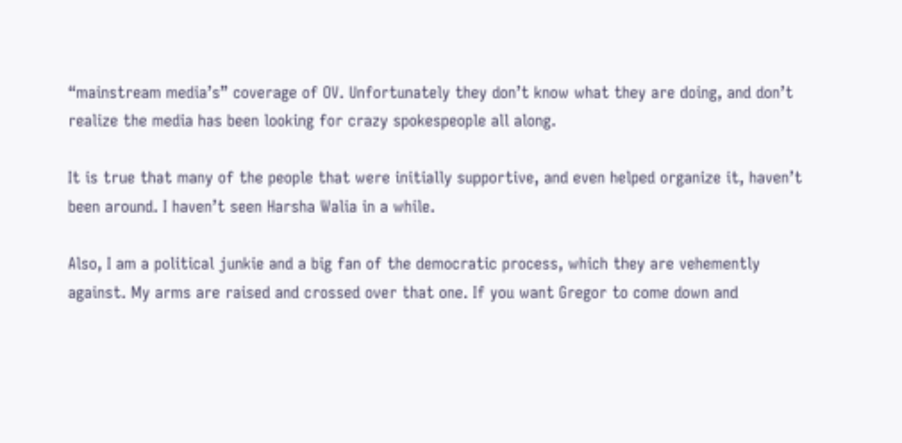“mainstream media’s” coverage of OV. Unfortunately they don’t know what they are doing, and don’t realize the media has been looking for crazy spokespeople all along.

It is true that many of the people that were initially supportive, and even helped organize it, haven’t been around. I haven’t seen Harsha Walia in a while.

Also, I am a political junkie and a big fan of the democratic process, which they are vehemently against. My arms are raised and crossed over that one. If you want Gregor to come down and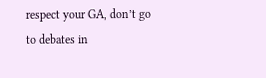respect your GA, don’t go to debates in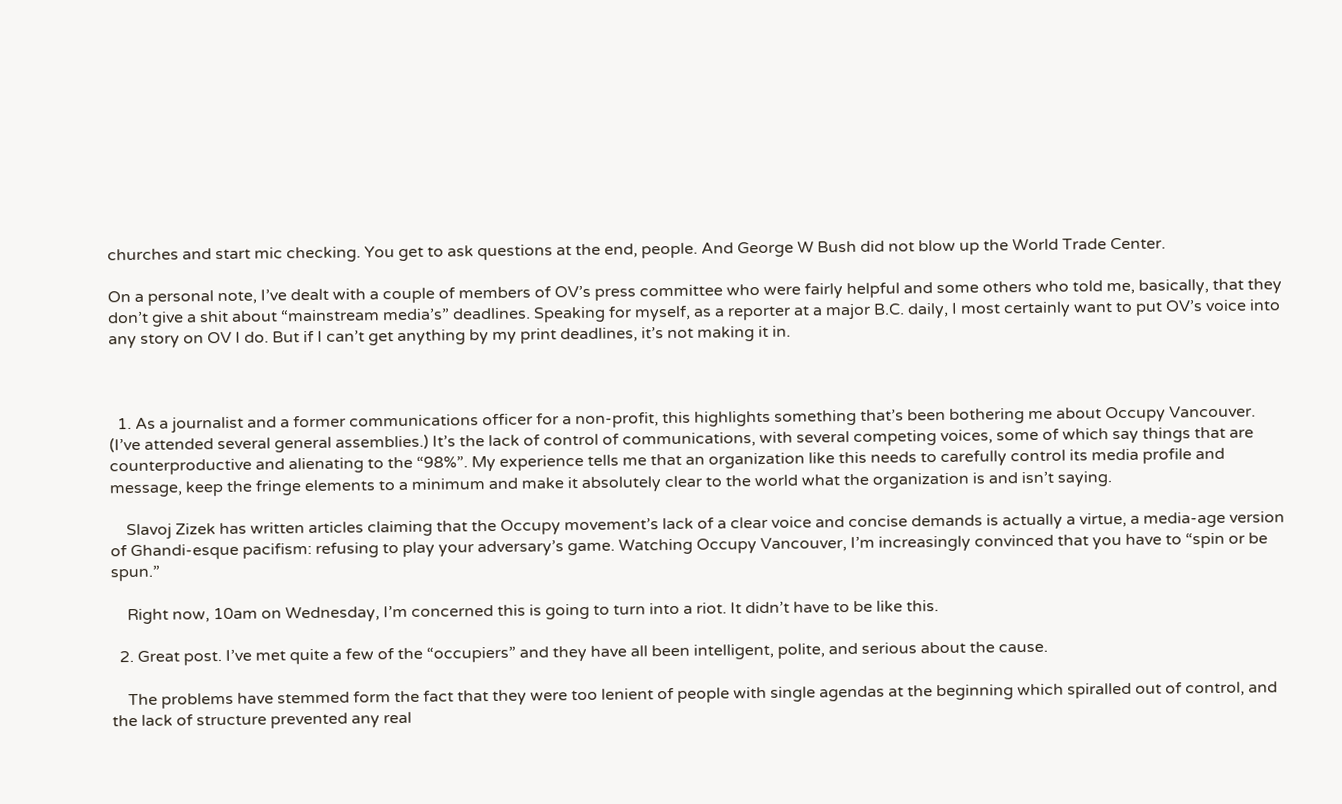churches and start mic checking. You get to ask questions at the end, people. And George W Bush did not blow up the World Trade Center.

On a personal note, I’ve dealt with a couple of members of OV’s press committee who were fairly helpful and some others who told me, basically, that they don’t give a shit about “mainstream media’s” deadlines. Speaking for myself, as a reporter at a major B.C. daily, I most certainly want to put OV’s voice into any story on OV I do. But if I can’t get anything by my print deadlines, it’s not making it in.



  1. As a journalist and a former communications officer for a non-profit, this highlights something that’s been bothering me about Occupy Vancouver. (I’ve attended several general assemblies.) It’s the lack of control of communications, with several competing voices, some of which say things that are counterproductive and alienating to the “98%”. My experience tells me that an organization like this needs to carefully control its media profile and message, keep the fringe elements to a minimum and make it absolutely clear to the world what the organization is and isn’t saying.

    Slavoj Zizek has written articles claiming that the Occupy movement’s lack of a clear voice and concise demands is actually a virtue, a media-age version of Ghandi-esque pacifism: refusing to play your adversary’s game. Watching Occupy Vancouver, I’m increasingly convinced that you have to “spin or be spun.”

    Right now, 10am on Wednesday, I’m concerned this is going to turn into a riot. It didn’t have to be like this.

  2. Great post. I’ve met quite a few of the “occupiers” and they have all been intelligent, polite, and serious about the cause.

    The problems have stemmed form the fact that they were too lenient of people with single agendas at the beginning which spiralled out of control, and the lack of structure prevented any real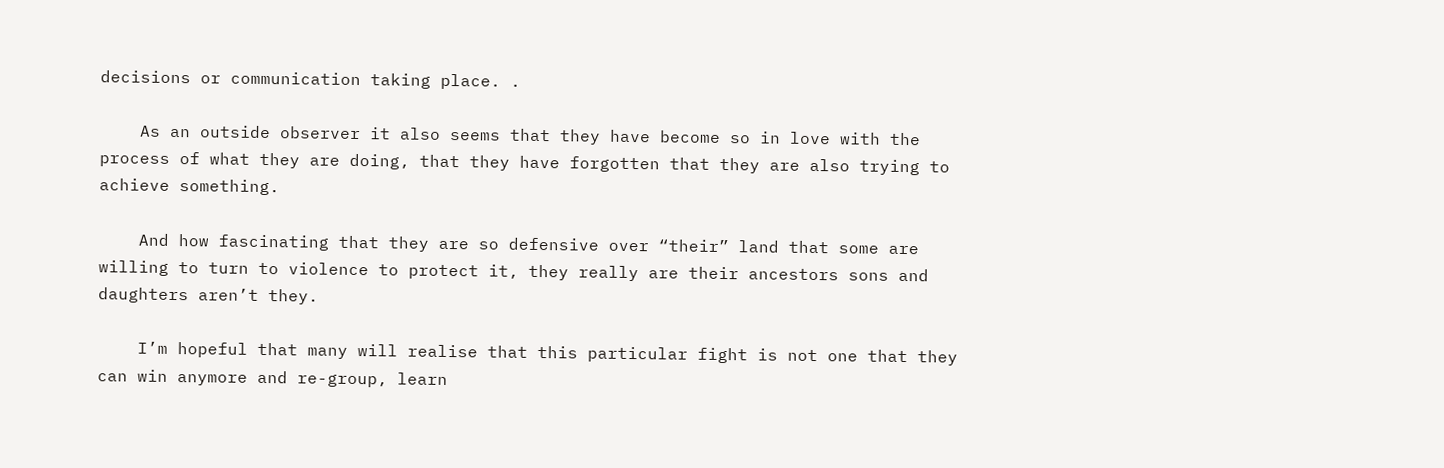decisions or communication taking place. .

    As an outside observer it also seems that they have become so in love with the process of what they are doing, that they have forgotten that they are also trying to achieve something.

    And how fascinating that they are so defensive over “their” land that some are willing to turn to violence to protect it, they really are their ancestors sons and daughters aren’t they.

    I’m hopeful that many will realise that this particular fight is not one that they can win anymore and re-group, learn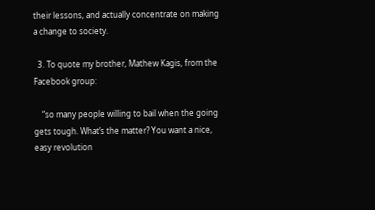their lessons, and actually concentrate on making a change to society.

  3. To quote my brother, Mathew Kagis, from the Facebook group:

    “so many people willing to bail when the going gets tough. What’s the matter? You want a nice, easy revolution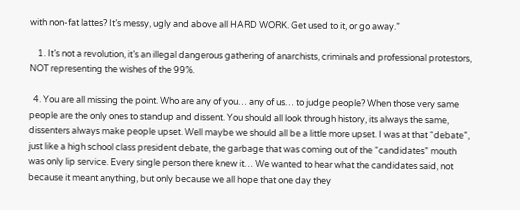with non-fat lattes? It’s messy, ugly and above all HARD WORK. Get used to it, or go away.”

    1. It’s not a revolution, it’s an illegal dangerous gathering of anarchists, criminals and professional protestors, NOT representing the wishes of the 99%.

  4. You are all missing the point. Who are any of you… any of us… to judge people? When those very same people are the only ones to standup and dissent. You should all look through history, its always the same, dissenters always make people upset. Well maybe we should all be a little more upset. I was at that “debate”, just like a high school class president debate, the garbage that was coming out of the “candidates” mouth was only lip service. Every single person there knew it… We wanted to hear what the candidates said, not because it meant anything, but only because we all hope that one day they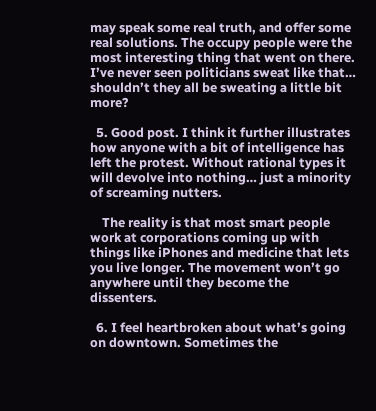may speak some real truth, and offer some real solutions. The occupy people were the most interesting thing that went on there. I’ve never seen politicians sweat like that… shouldn’t they all be sweating a little bit more?

  5. Good post. I think it further illustrates how anyone with a bit of intelligence has left the protest. Without rational types it will devolve into nothing… just a minority of screaming nutters.

    The reality is that most smart people work at corporations coming up with things like iPhones and medicine that lets you live longer. The movement won’t go anywhere until they become the dissenters.

  6. I feel heartbroken about what’s going on downtown. Sometimes the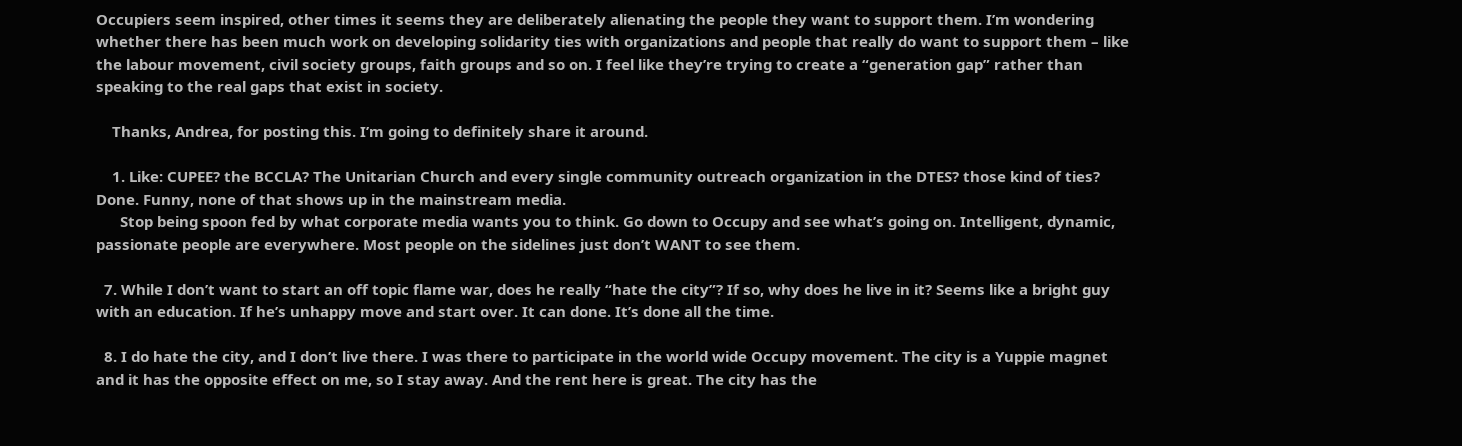Occupiers seem inspired, other times it seems they are deliberately alienating the people they want to support them. I’m wondering whether there has been much work on developing solidarity ties with organizations and people that really do want to support them – like the labour movement, civil society groups, faith groups and so on. I feel like they’re trying to create a “generation gap” rather than speaking to the real gaps that exist in society.

    Thanks, Andrea, for posting this. I’m going to definitely share it around.

    1. Like: CUPEE? the BCCLA? The Unitarian Church and every single community outreach organization in the DTES? those kind of ties? Done. Funny, none of that shows up in the mainstream media.
      Stop being spoon fed by what corporate media wants you to think. Go down to Occupy and see what’s going on. Intelligent, dynamic, passionate people are everywhere. Most people on the sidelines just don’t WANT to see them.

  7. While I don’t want to start an off topic flame war, does he really “hate the city”? If so, why does he live in it? Seems like a bright guy with an education. If he’s unhappy move and start over. It can done. It’s done all the time.

  8. I do hate the city, and I don’t live there. I was there to participate in the world wide Occupy movement. The city is a Yuppie magnet and it has the opposite effect on me, so I stay away. And the rent here is great. The city has the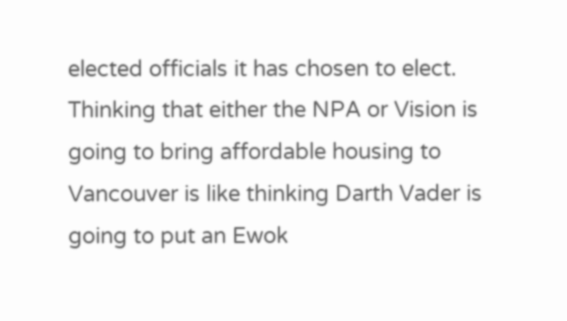elected officials it has chosen to elect. Thinking that either the NPA or Vision is going to bring affordable housing to Vancouver is like thinking Darth Vader is going to put an Ewok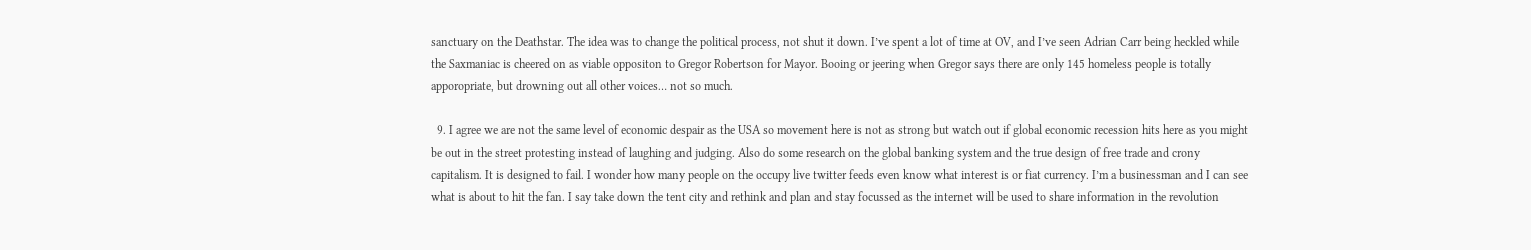sanctuary on the Deathstar. The idea was to change the political process, not shut it down. I’ve spent a lot of time at OV, and I’ve seen Adrian Carr being heckled while the Saxmaniac is cheered on as viable oppositon to Gregor Robertson for Mayor. Booing or jeering when Gregor says there are only 145 homeless people is totally apporopriate, but drowning out all other voices… not so much.

  9. I agree we are not the same level of economic despair as the USA so movement here is not as strong but watch out if global economic recession hits here as you might be out in the street protesting instead of laughing and judging. Also do some research on the global banking system and the true design of free trade and crony capitalism. It is designed to fail. I wonder how many people on the occupy live twitter feeds even know what interest is or fiat currency. I’m a businessman and I can see what is about to hit the fan. I say take down the tent city and rethink and plan and stay focussed as the internet will be used to share information in the revolution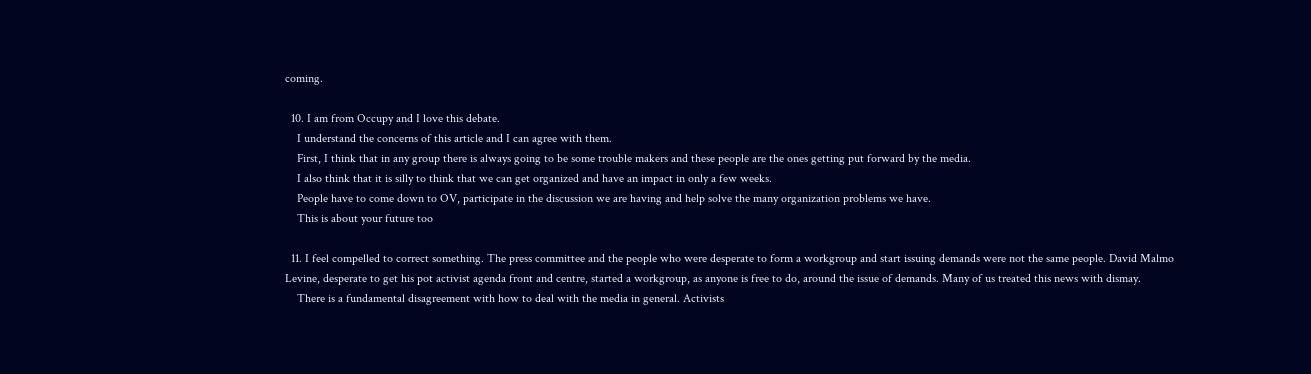coming.

  10. I am from Occupy and I love this debate.
    I understand the concerns of this article and I can agree with them.
    First, I think that in any group there is always going to be some trouble makers and these people are the ones getting put forward by the media.
    I also think that it is silly to think that we can get organized and have an impact in only a few weeks.
    People have to come down to OV, participate in the discussion we are having and help solve the many organization problems we have.
    This is about your future too

  11. I feel compelled to correct something. The press committee and the people who were desperate to form a workgroup and start issuing demands were not the same people. David Malmo Levine, desperate to get his pot activist agenda front and centre, started a workgroup, as anyone is free to do, around the issue of demands. Many of us treated this news with dismay.
    There is a fundamental disagreement with how to deal with the media in general. Activists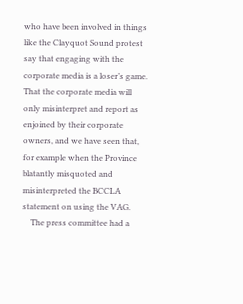who have been involved in things like the Clayquot Sound protest say that engaging with the corporate media is a loser’s game. That the corporate media will only misinterpret and report as enjoined by their corporate owners, and we have seen that, for example when the Province blatantly misquoted and misinterpreted the BCCLA statement on using the VAG.
    The press committee had a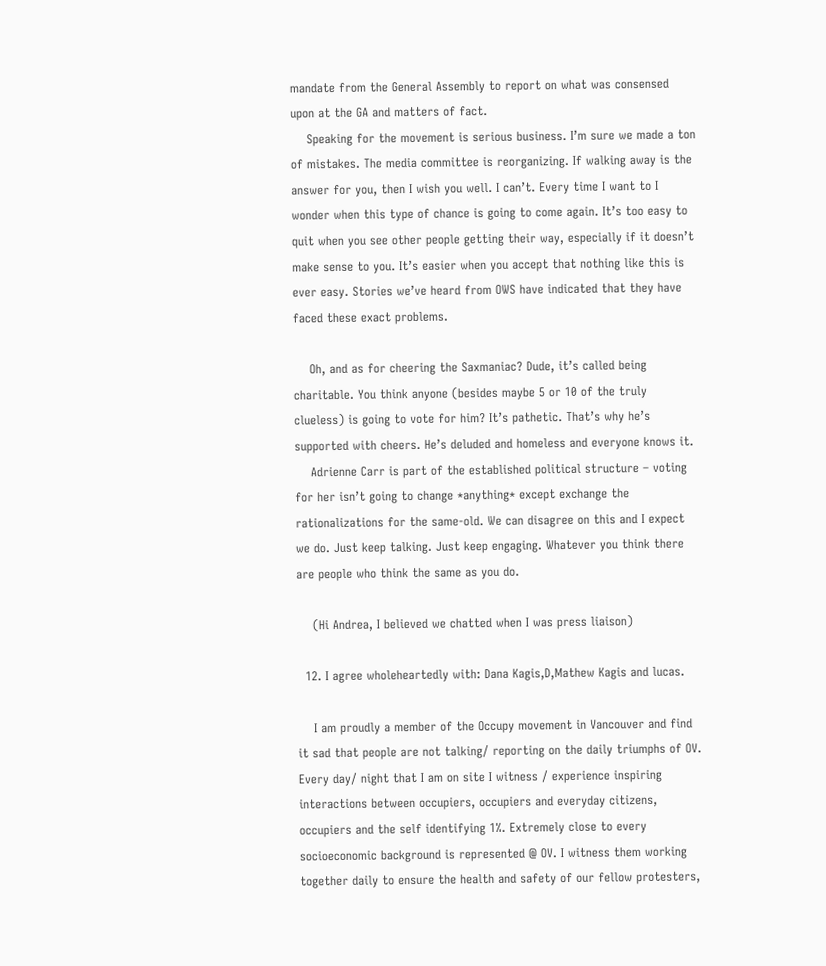mandate from the General Assembly to report on what was consensed upon at the GA and matters of fact.
    Speaking for the movement is serious business. I’m sure we made a ton of mistakes. The media committee is reorganizing. If walking away is the answer for you, then I wish you well. I can’t. Every time I want to I wonder when this type of chance is going to come again. It’s too easy to quit when you see other people getting their way, especially if it doesn’t make sense to you. It’s easier when you accept that nothing like this is ever easy. Stories we’ve heard from OWS have indicated that they have faced these exact problems.

    Oh, and as for cheering the Saxmaniac? Dude, it’s called being charitable. You think anyone (besides maybe 5 or 10 of the truly clueless) is going to vote for him? It’s pathetic. That’s why he’s supported with cheers. He’s deluded and homeless and everyone knows it.
    Adrienne Carr is part of the established political structure – voting for her isn’t going to change *anything* except exchange the rationalizations for the same-old. We can disagree on this and I expect we do. Just keep talking. Just keep engaging. Whatever you think there are people who think the same as you do.

    (Hi Andrea, I believed we chatted when I was press liaison)

  12. I agree wholeheartedly with: Dana Kagis,D,Mathew Kagis and lucas.

    I am proudly a member of the Occupy movement in Vancouver and find it sad that people are not talking/ reporting on the daily triumphs of OV. Every day/ night that I am on site I witness / experience inspiring interactions between occupiers, occupiers and everyday citizens, occupiers and the self identifying 1%. Extremely close to every socioeconomic background is represented @ OV. I witness them working together daily to ensure the health and safety of our fellow protesters,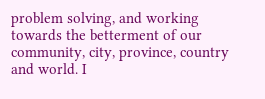problem solving, and working towards the betterment of our community, city, province, country and world. I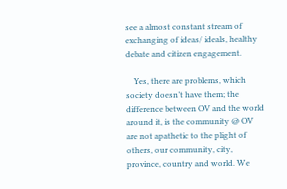see a almost constant stream of exchanging of ideas/ ideals, healthy debate and citizen engagement.

    Yes, there are problems, which society doesn’t have them; the difference between OV and the world around it, is the community @ OV are not apathetic to the plight of others, our community, city, province, country and world. We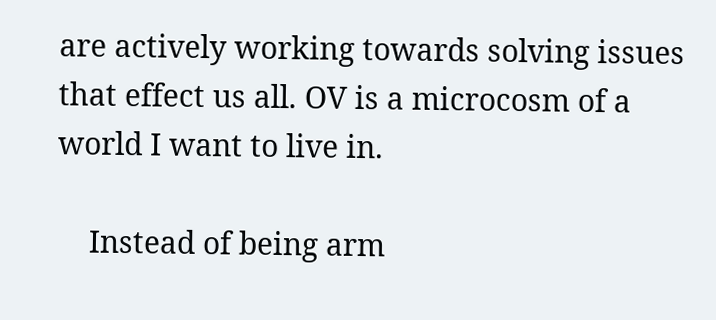are actively working towards solving issues that effect us all. OV is a microcosm of a world I want to live in.

    Instead of being arm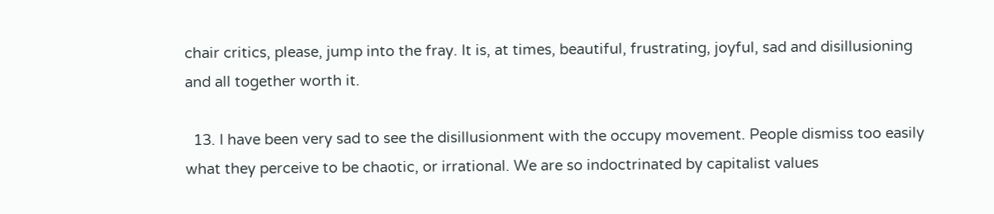chair critics, please, jump into the fray. It is, at times, beautiful, frustrating, joyful, sad and disillusioning and all together worth it.

  13. I have been very sad to see the disillusionment with the occupy movement. People dismiss too easily what they perceive to be chaotic, or irrational. We are so indoctrinated by capitalist values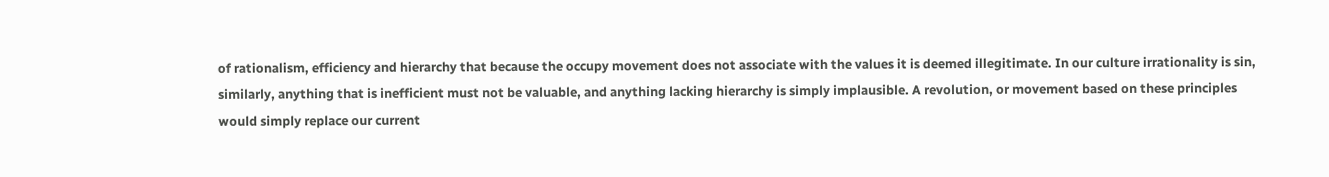of rationalism, efficiency and hierarchy that because the occupy movement does not associate with the values it is deemed illegitimate. In our culture irrationality is sin, similarly, anything that is inefficient must not be valuable, and anything lacking hierarchy is simply implausible. A revolution, or movement based on these principles would simply replace our current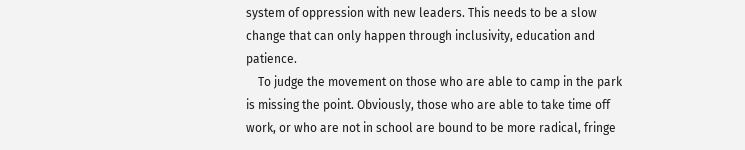system of oppression with new leaders. This needs to be a slow change that can only happen through inclusivity, education and patience.
    To judge the movement on those who are able to camp in the park is missing the point. Obviously, those who are able to take time off work, or who are not in school are bound to be more radical, fringe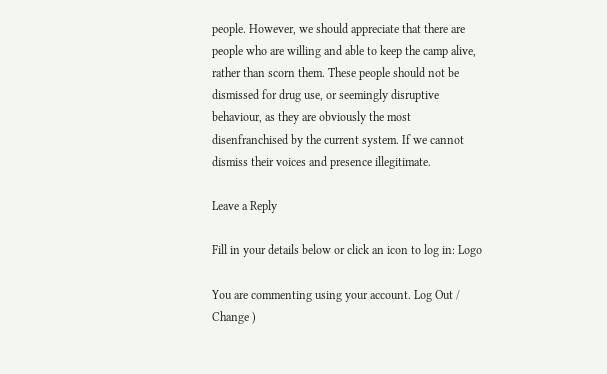people. However, we should appreciate that there are people who are willing and able to keep the camp alive, rather than scorn them. These people should not be dismissed for drug use, or seemingly disruptive behaviour, as they are obviously the most disenfranchised by the current system. If we cannot dismiss their voices and presence illegitimate.

Leave a Reply

Fill in your details below or click an icon to log in: Logo

You are commenting using your account. Log Out / Change )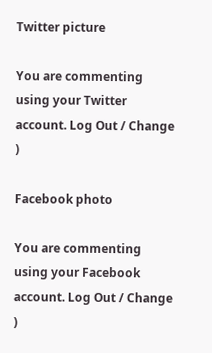Twitter picture

You are commenting using your Twitter account. Log Out / Change )

Facebook photo

You are commenting using your Facebook account. Log Out / Change )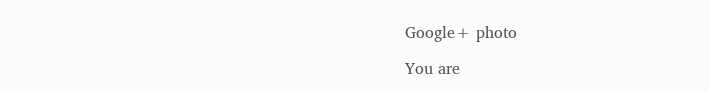Google+ photo

You are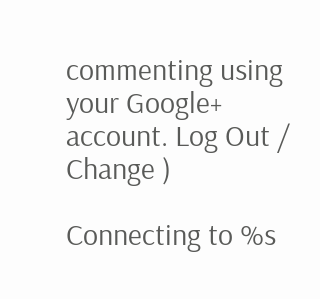commenting using your Google+ account. Log Out / Change )

Connecting to %s